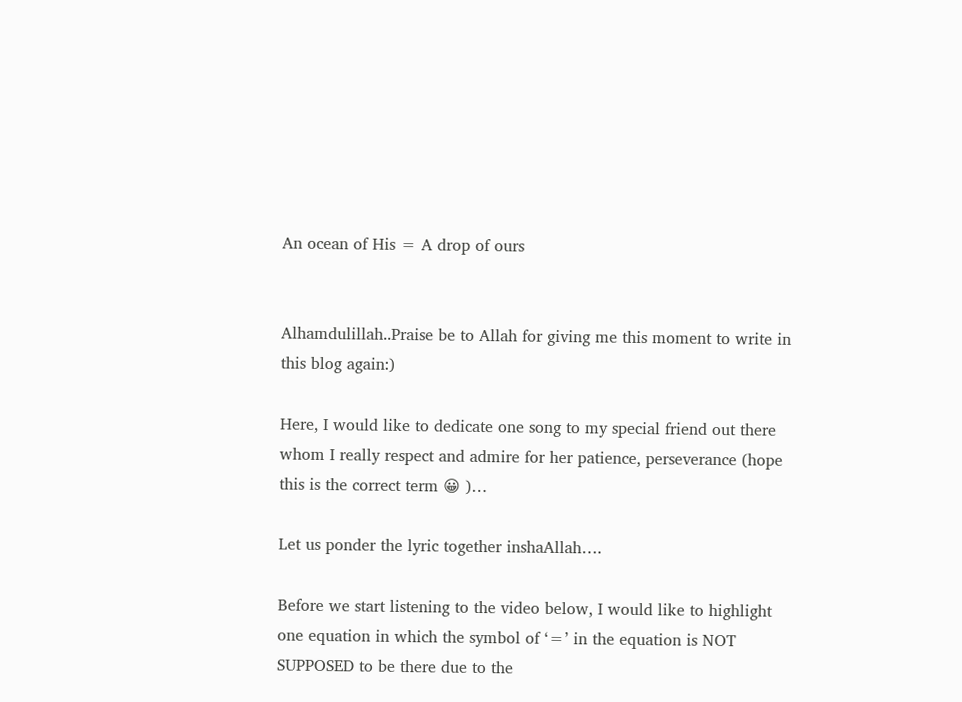An ocean of His = A drop of ours


Alhamdulillah..Praise be to Allah for giving me this moment to write in this blog again:)

Here, I would like to dedicate one song to my special friend out there whom I really respect and admire for her patience, perseverance (hope this is the correct term 😀 )…

Let us ponder the lyric together inshaAllah….

Before we start listening to the video below, I would like to highlight one equation in which the symbol of ‘=’ in the equation is NOT SUPPOSED to be there due to the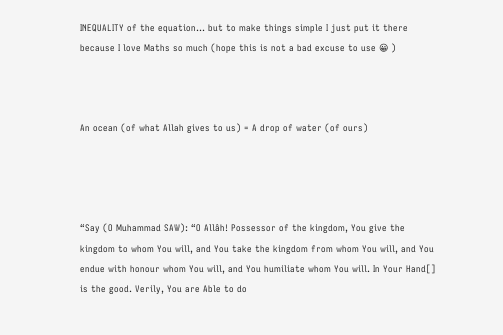INEQUALITY of the equation… but to make things simple I just put it there because I love Maths so much (hope this is not a bad excuse to use 😀 )



An ocean (of what Allah gives to us) = A drop of water (of ours)




“Say (O Muhammad SAW): “O Allâh! Possessor of the kingdom, You give the kingdom to whom You will, and You take the kingdom from whom You will, and You endue with honour whom You will, and You humiliate whom You will. In Your Hand[] is the good. Verily, You are Able to do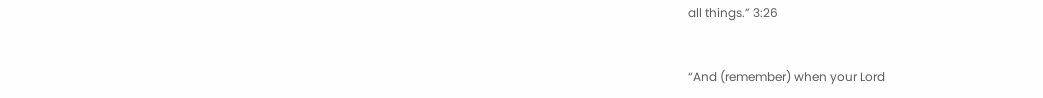all things.” 3:26


“And (remember) when your Lord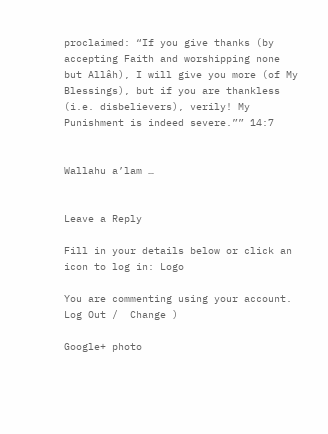proclaimed: “If you give thanks (by accepting Faith and worshipping none but Allâh), I will give you more (of My Blessings), but if you are thankless (i.e. disbelievers), verily! My Punishment is indeed severe.”” 14:7


Wallahu a’lam …


Leave a Reply

Fill in your details below or click an icon to log in: Logo

You are commenting using your account. Log Out /  Change )

Google+ photo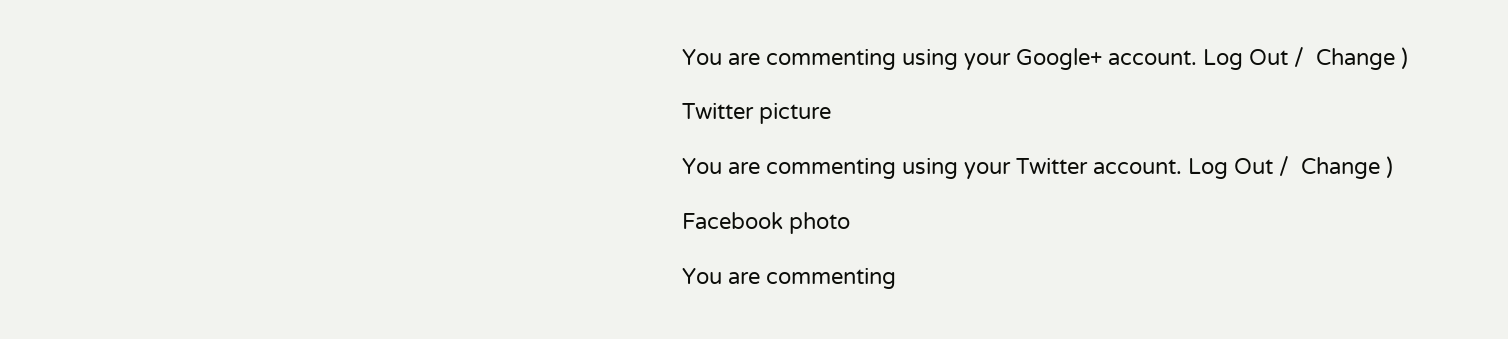You are commenting using your Google+ account. Log Out /  Change )

Twitter picture

You are commenting using your Twitter account. Log Out /  Change )

Facebook photo

You are commenting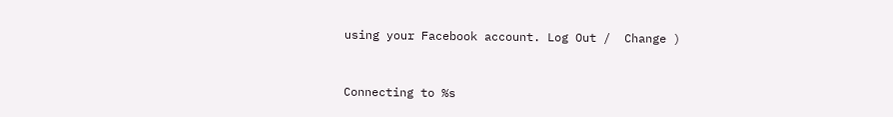using your Facebook account. Log Out /  Change )


Connecting to %s